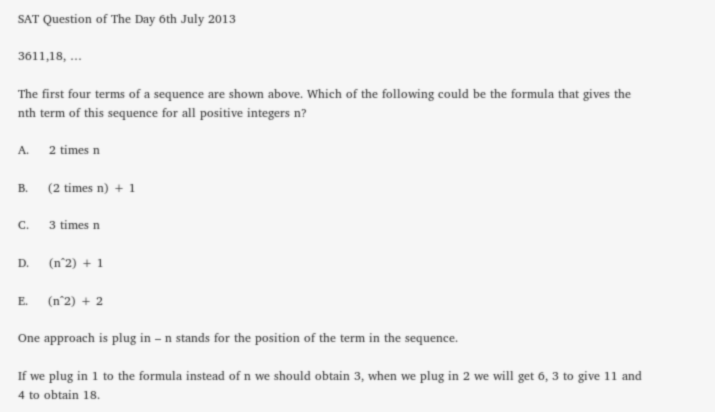SAT Question of The Day 6th July 2013

3611,18, …

The first four terms of a sequence are shown above. Which of the following could be the formula that gives the nth term of this sequence for all positive integers n?

A.     2 times n

B.     (2 times n) + 1

C.     3 times n

D.     (n^2) + 1

E.     (n^2) + 2

One approach is plug in – n stands for the position of the term in the sequence.

If we plug in 1 to the formula instead of n we should obtain 3, when we plug in 2 we will get 6, 3 to give 11 and 4 to obtain 18.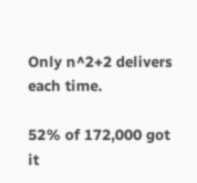Only n^2+2 delivers each time.

52% of 172,000 got it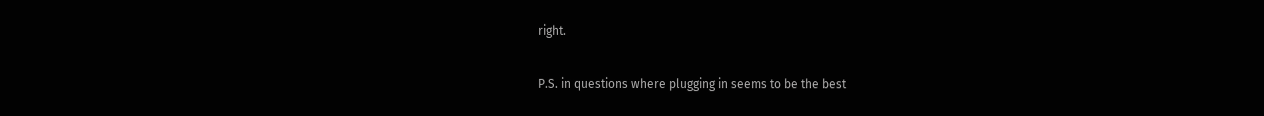right.

P.S. in questions where plugging in seems to be the best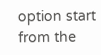option start from the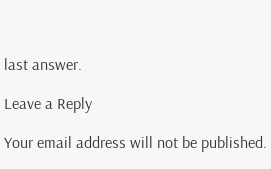last answer.

Leave a Reply

Your email address will not be published.